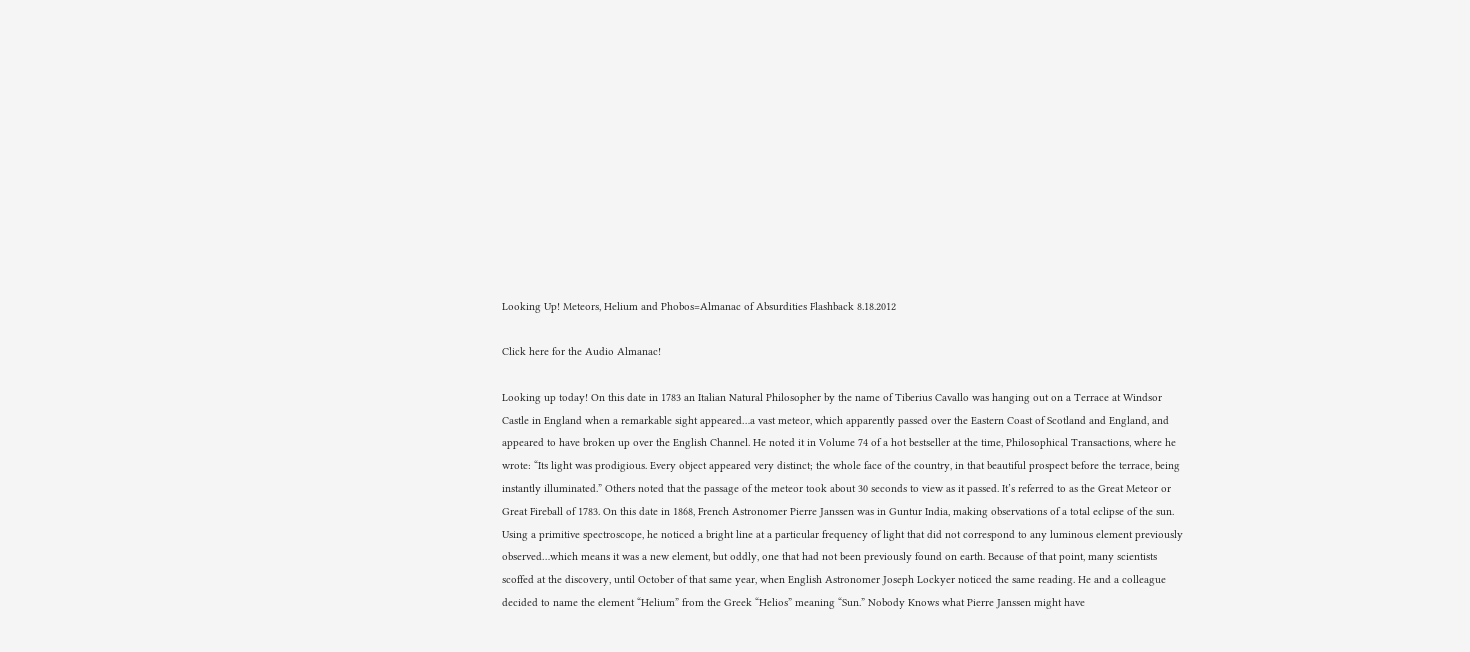Looking Up! Meteors, Helium and Phobos=Almanac of Absurdities Flashback 8.18.2012

Click here for the Audio Almanac!

Looking up today! On this date in 1783 an Italian Natural Philosopher by the name of Tiberius Cavallo was hanging out on a Terrace at Windsor Castle in England when a remarkable sight appeared…a vast meteor, which apparently passed over the Eastern Coast of Scotland and England, and appeared to have broken up over the English Channel. He noted it in Volume 74 of a hot bestseller at the time, Philosophical Transactions, where he wrote: “Its light was prodigious. Every object appeared very distinct; the whole face of the country, in that beautiful prospect before the terrace, being instantly illuminated.” Others noted that the passage of the meteor took about 30 seconds to view as it passed. It’s referred to as the Great Meteor or Great Fireball of 1783. On this date in 1868, French Astronomer Pierre Janssen was in Guntur India, making observations of a total eclipse of the sun. Using a primitive spectroscope, he noticed a bright line at a particular frequency of light that did not correspond to any luminous element previously observed…which means it was a new element, but oddly, one that had not been previously found on earth. Because of that point, many scientists scoffed at the discovery, until October of that same year, when English Astronomer Joseph Lockyer noticed the same reading. He and a colleague decided to name the element “Helium” from the Greek “Helios” meaning “Sun.” Nobody Knows what Pierre Janssen might have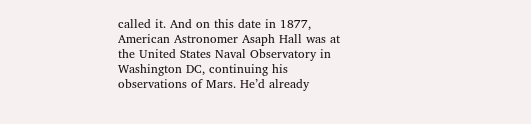called it. And on this date in 1877, American Astronomer Asaph Hall was at the United States Naval Observatory in Washington DC, continuing his observations of Mars. He’d already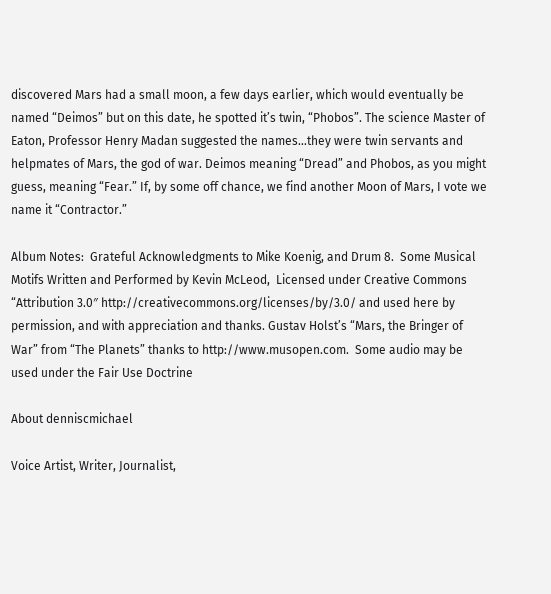discovered Mars had a small moon, a few days earlier, which would eventually be named “Deimos” but on this date, he spotted it’s twin, “Phobos”. The science Master of Eaton, Professor Henry Madan suggested the names…they were twin servants and helpmates of Mars, the god of war. Deimos meaning “Dread” and Phobos, as you might guess, meaning “Fear.” If, by some off chance, we find another Moon of Mars, I vote we name it “Contractor.”

Album Notes:  Grateful Acknowledgments to Mike Koenig, and Drum 8.  Some Musical Motifs Written and Performed by Kevin McLeod,  Licensed under Creative Commons “Attribution 3.0″ http://creativecommons.org/licenses/by/3.0/ and used here by permission, and with appreciation and thanks. Gustav Holst’s “Mars, the Bringer of War” from “The Planets” thanks to http://www.musopen.com.  Some audio may be used under the Fair Use Doctrine

About denniscmichael

Voice Artist, Writer, Journalist,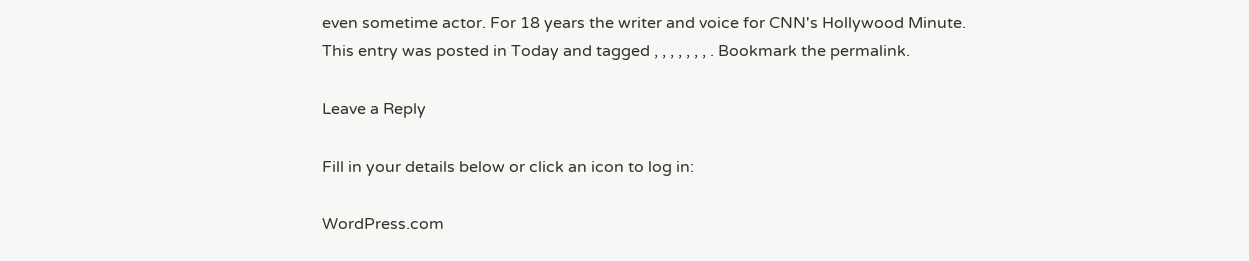even sometime actor. For 18 years the writer and voice for CNN's Hollywood Minute.
This entry was posted in Today and tagged , , , , , , , . Bookmark the permalink.

Leave a Reply

Fill in your details below or click an icon to log in:

WordPress.com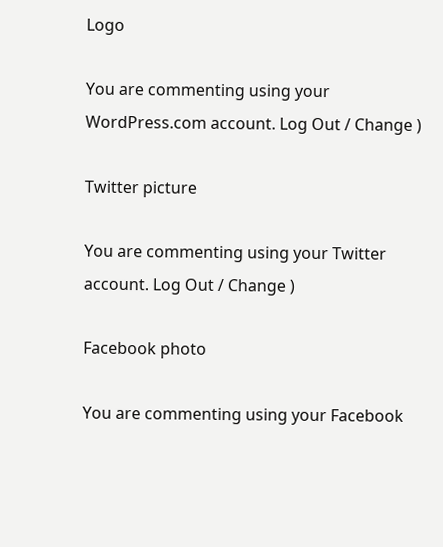Logo

You are commenting using your WordPress.com account. Log Out / Change )

Twitter picture

You are commenting using your Twitter account. Log Out / Change )

Facebook photo

You are commenting using your Facebook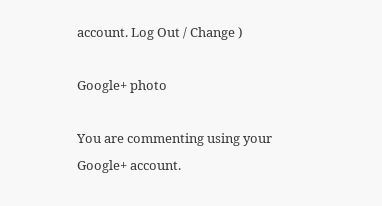account. Log Out / Change )

Google+ photo

You are commenting using your Google+ account.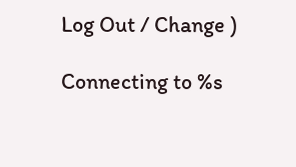Log Out / Change )

Connecting to %s